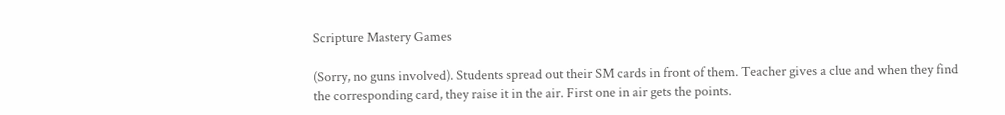Scripture Mastery Games

(Sorry, no guns involved). Students spread out their SM cards in front of them. Teacher gives a clue and when they find the corresponding card, they raise it in the air. First one in air gets the points.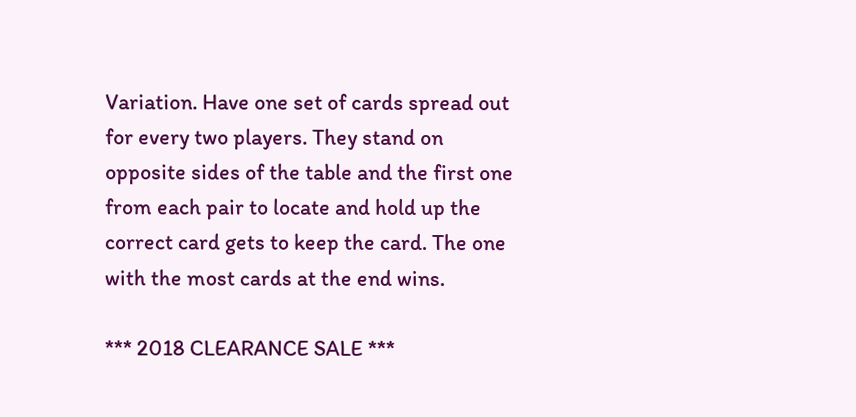Variation. Have one set of cards spread out for every two players. They stand on opposite sides of the table and the first one from each pair to locate and hold up the correct card gets to keep the card. The one with the most cards at the end wins.

*** 2018 CLEARANCE SALE ***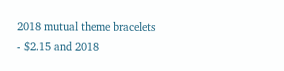2018 mutual theme bracelets - $2.15 and 2018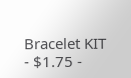Bracelet KIT - $1.75 -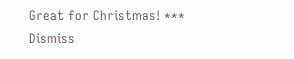Great for Christmas! *** Dismiss